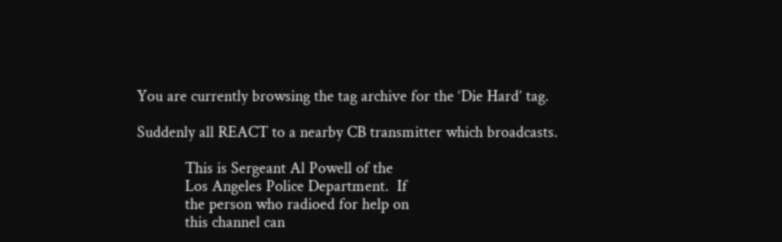You are currently browsing the tag archive for the ‘Die Hard’ tag.

Suddenly all REACT to a nearby CB transmitter which broadcasts.

            This is Sergeant Al Powell of the
            Los Angeles Police Department.  If
            the person who radioed for help on
            this channel can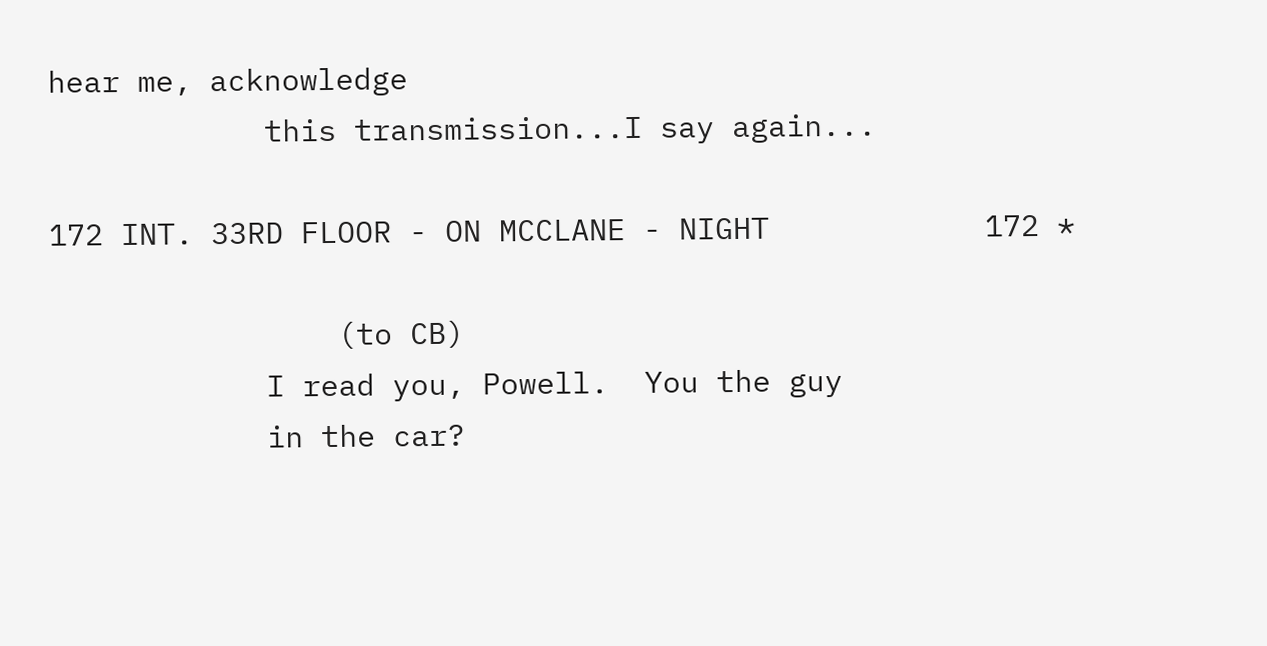hear me, acknowledge
            this transmission...I say again...

172 INT. 33RD FLOOR - ON MCCLANE - NIGHT            172 *

                (to CB)
            I read you, Powell.  You the guy
            in the car?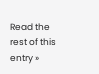Read the rest of this entry »